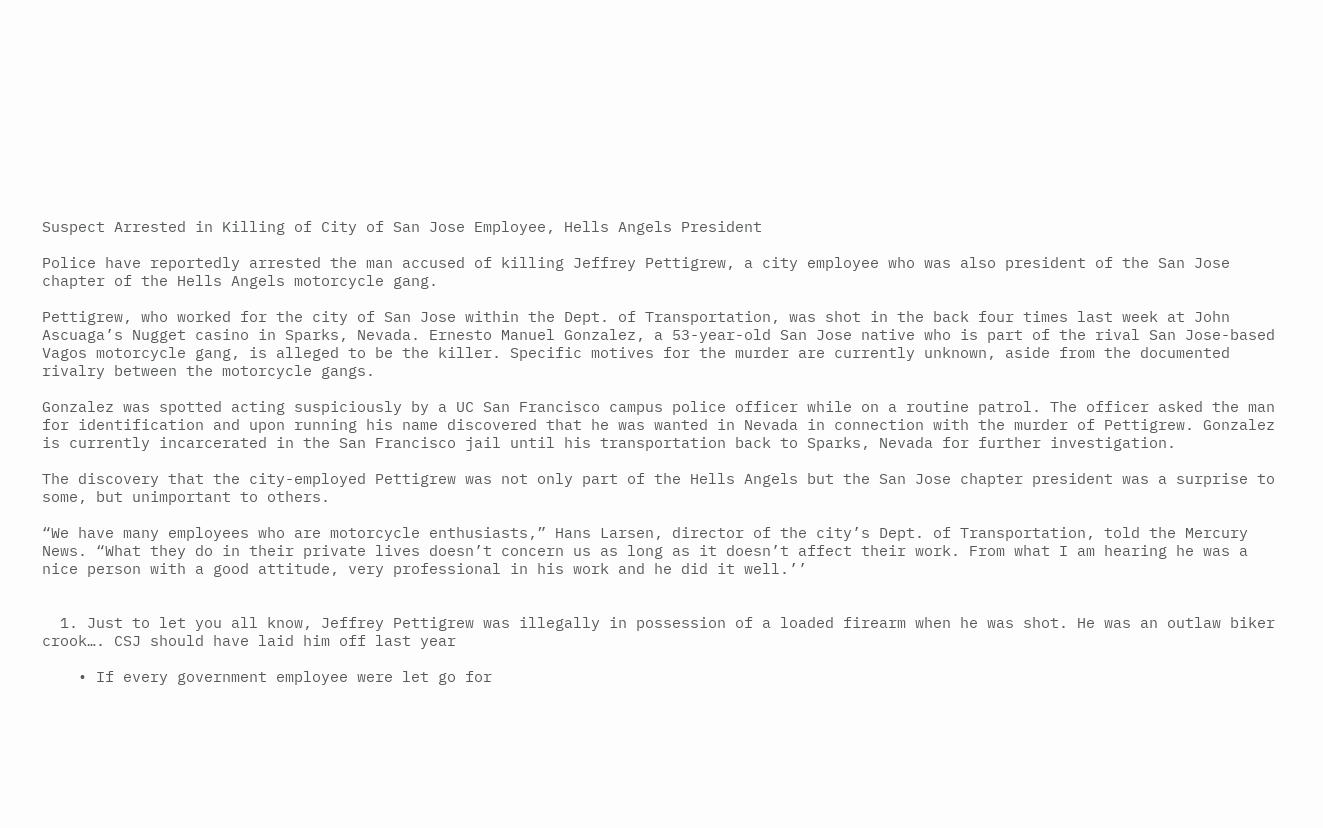Suspect Arrested in Killing of City of San Jose Employee, Hells Angels President

Police have reportedly arrested the man accused of killing Jeffrey Pettigrew, a city employee who was also president of the San Jose chapter of the Hells Angels motorcycle gang.

Pettigrew, who worked for the city of San Jose within the Dept. of Transportation, was shot in the back four times last week at John Ascuaga’s Nugget casino in Sparks, Nevada. Ernesto Manuel Gonzalez, a 53-year-old San Jose native who is part of the rival San Jose-based Vagos motorcycle gang, is alleged to be the killer. Specific motives for the murder are currently unknown, aside from the documented rivalry between the motorcycle gangs.

Gonzalez was spotted acting suspiciously by a UC San Francisco campus police officer while on a routine patrol. The officer asked the man for identification and upon running his name discovered that he was wanted in Nevada in connection with the murder of Pettigrew. Gonzalez is currently incarcerated in the San Francisco jail until his transportation back to Sparks, Nevada for further investigation.

The discovery that the city-employed Pettigrew was not only part of the Hells Angels but the San Jose chapter president was a surprise to some, but unimportant to others.

“We have many employees who are motorcycle enthusiasts,” Hans Larsen, director of the city’s Dept. of Transportation, told the Mercury News. “What they do in their private lives doesn’t concern us as long as it doesn’t affect their work. From what I am hearing he was a nice person with a good attitude, very professional in his work and he did it well.’’


  1. Just to let you all know, Jeffrey Pettigrew was illegally in possession of a loaded firearm when he was shot. He was an outlaw biker crook…. CSJ should have laid him off last year

    • If every government employee were let go for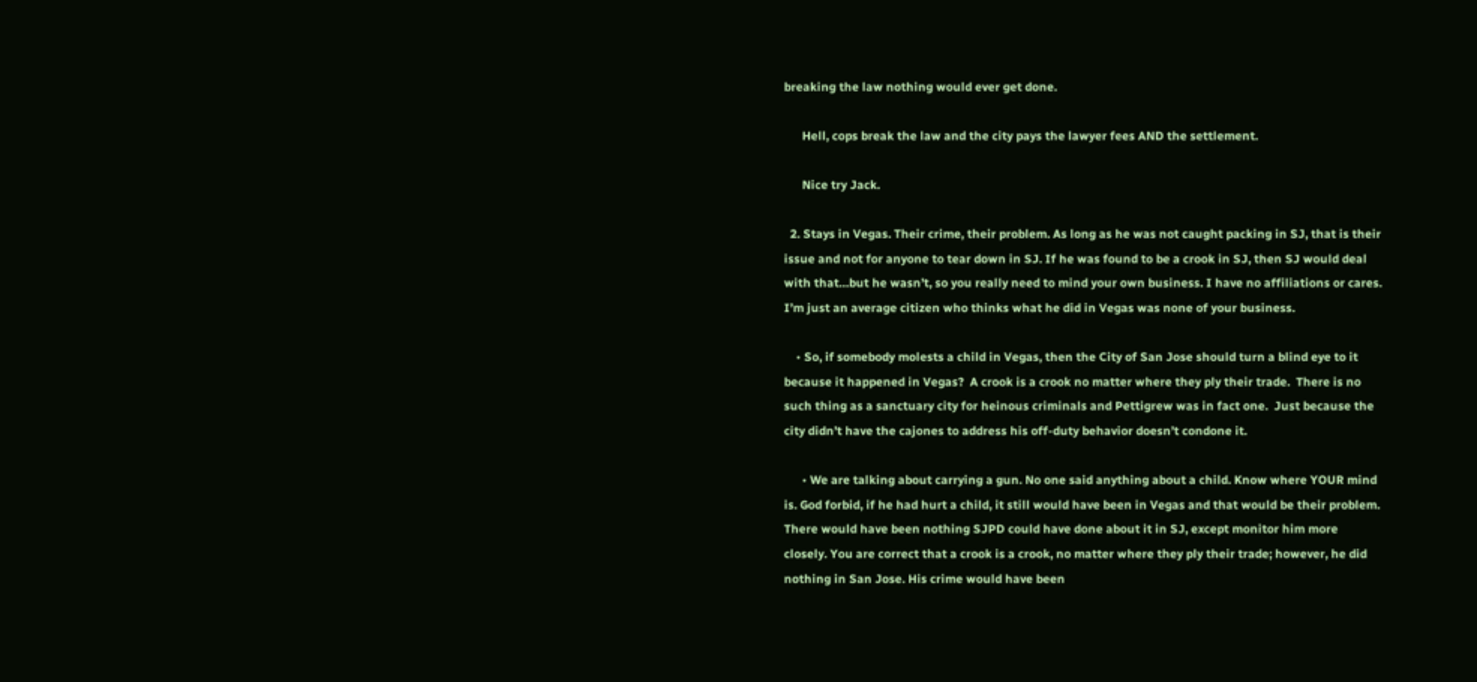breaking the law nothing would ever get done.

      Hell, cops break the law and the city pays the lawyer fees AND the settlement.

      Nice try Jack.

  2. Stays in Vegas. Their crime, their problem. As long as he was not caught packing in SJ, that is their issue and not for anyone to tear down in SJ. If he was found to be a crook in SJ, then SJ would deal with that…but he wasn’t, so you really need to mind your own business. I have no affiliations or cares. I’m just an average citizen who thinks what he did in Vegas was none of your business.

    • So, if somebody molests a child in Vegas, then the City of San Jose should turn a blind eye to it because it happened in Vegas?  A crook is a crook no matter where they ply their trade.  There is no such thing as a sanctuary city for heinous criminals and Pettigrew was in fact one.  Just because the city didn’t have the cajones to address his off-duty behavior doesn’t condone it.

      • We are talking about carrying a gun. No one said anything about a child. Know where YOUR mind is. God forbid, if he had hurt a child, it still would have been in Vegas and that would be their problem. There would have been nothing SJPD could have done about it in SJ, except monitor him more closely. You are correct that a crook is a crook, no matter where they ply their trade; however, he did nothing in San Jose. His crime would have been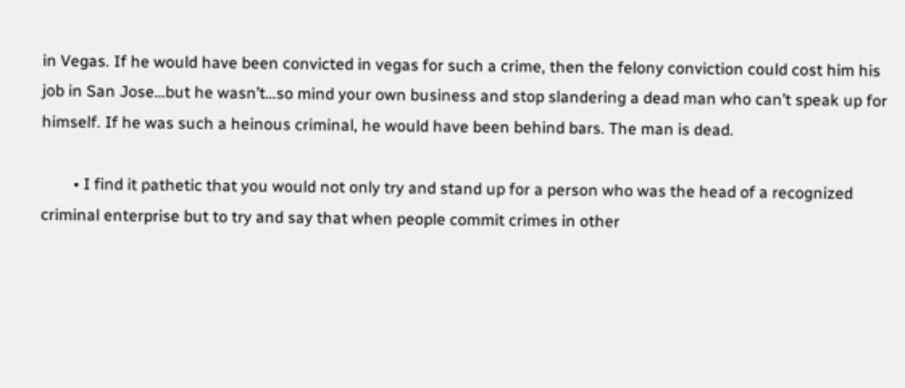in Vegas. If he would have been convicted in vegas for such a crime, then the felony conviction could cost him his job in San Jose…but he wasn’t…so mind your own business and stop slandering a dead man who can’t speak up for himself. If he was such a heinous criminal, he would have been behind bars. The man is dead.

        • I find it pathetic that you would not only try and stand up for a person who was the head of a recognized criminal enterprise but to try and say that when people commit crimes in other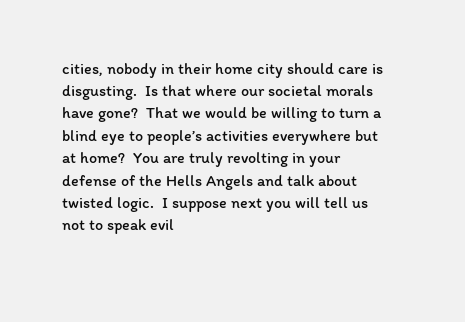cities, nobody in their home city should care is disgusting.  Is that where our societal morals have gone?  That we would be willing to turn a blind eye to people’s activities everywhere but at home?  You are truly revolting in your defense of the Hells Angels and talk about twisted logic.  I suppose next you will tell us not to speak evil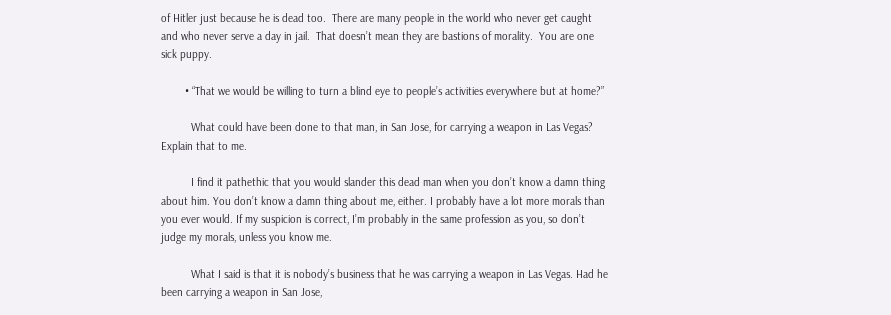of Hitler just because he is dead too.  There are many people in the world who never get caught and who never serve a day in jail.  That doesn’t mean they are bastions of morality.  You are one sick puppy.

        • “That we would be willing to turn a blind eye to people’s activities everywhere but at home?”

          What could have been done to that man, in San Jose, for carrying a weapon in Las Vegas? Explain that to me.

          I find it pathethic that you would slander this dead man when you don’t know a damn thing about him. You don’t know a damn thing about me, either. I probably have a lot more morals than you ever would. If my suspicion is correct, I’m probably in the same profession as you, so don’t judge my morals, unless you know me.

          What I said is that it is nobody’s business that he was carrying a weapon in Las Vegas. Had he been carrying a weapon in San Jose,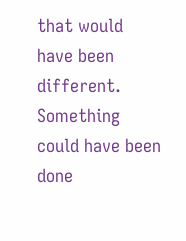that would have been different. Something could have been done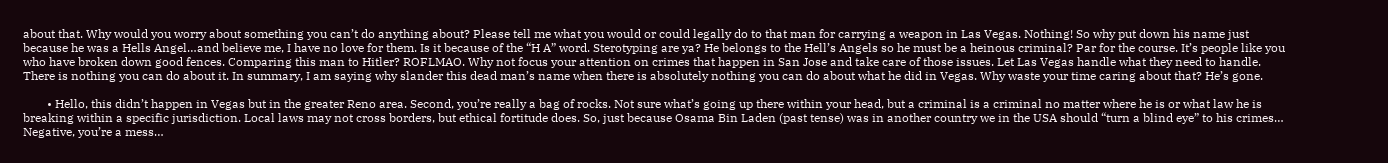about that. Why would you worry about something you can’t do anything about? Please tell me what you would or could legally do to that man for carrying a weapon in Las Vegas. Nothing! So why put down his name just because he was a Hells Angel…and believe me, I have no love for them. Is it because of the “H A” word. Sterotyping are ya? He belongs to the Hell’s Angels so he must be a heinous criminal? Par for the course. It’s people like you who have broken down good fences. Comparing this man to Hitler? ROFLMAO. Why not focus your attention on crimes that happen in San Jose and take care of those issues. Let Las Vegas handle what they need to handle. There is nothing you can do about it. In summary, I am saying why slander this dead man’s name when there is absolutely nothing you can do about what he did in Vegas. Why waste your time caring about that? He’s gone.

        • Hello, this didn’t happen in Vegas but in the greater Reno area. Second, you’re really a bag of rocks. Not sure what’s going up there within your head, but a criminal is a criminal no matter where he is or what law he is breaking within a specific jurisdiction. Local laws may not cross borders, but ethical fortitude does. So, just because Osama Bin Laden (past tense) was in another country we in the USA should “turn a blind eye” to his crimes… Negative, you’re a mess…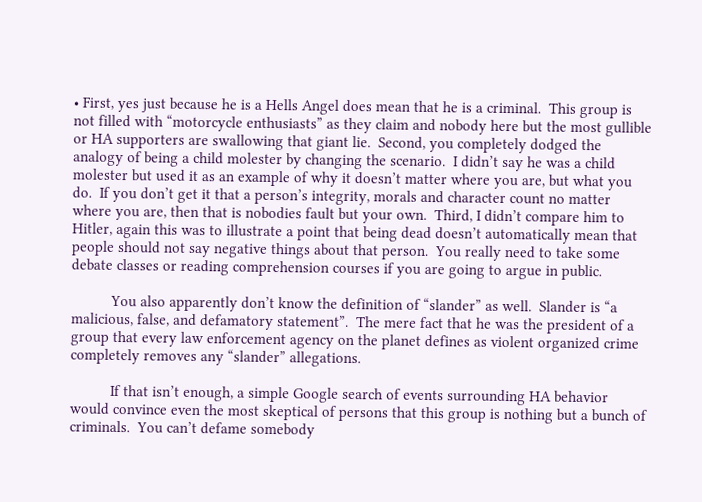• First, yes just because he is a Hells Angel does mean that he is a criminal.  This group is not filled with “motorcycle enthusiasts” as they claim and nobody here but the most gullible or HA supporters are swallowing that giant lie.  Second, you completely dodged the analogy of being a child molester by changing the scenario.  I didn’t say he was a child molester but used it as an example of why it doesn’t matter where you are, but what you do.  If you don’t get it that a person’s integrity, morals and character count no matter where you are, then that is nobodies fault but your own.  Third, I didn’t compare him to Hitler, again this was to illustrate a point that being dead doesn’t automatically mean that people should not say negative things about that person.  You really need to take some debate classes or reading comprehension courses if you are going to argue in public.

          You also apparently don’t know the definition of “slander” as well.  Slander is “a malicious, false, and defamatory statement”.  The mere fact that he was the president of a group that every law enforcement agency on the planet defines as violent organized crime completely removes any “slander” allegations.

          If that isn’t enough, a simple Google search of events surrounding HA behavior would convince even the most skeptical of persons that this group is nothing but a bunch of criminals.  You can’t defame somebody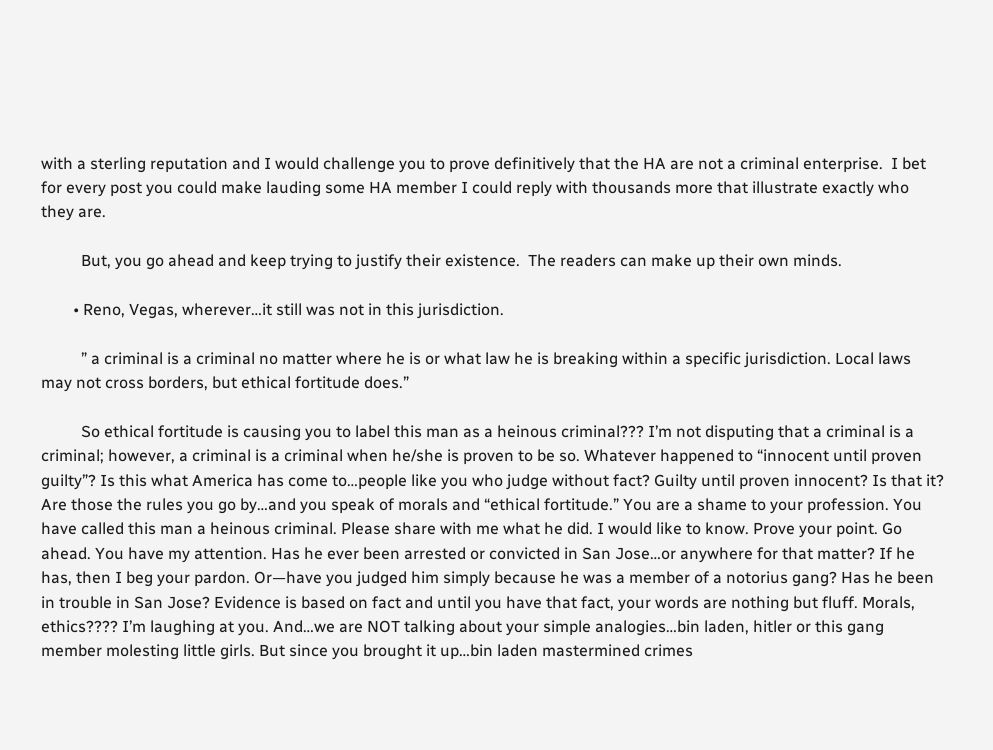with a sterling reputation and I would challenge you to prove definitively that the HA are not a criminal enterprise.  I bet for every post you could make lauding some HA member I could reply with thousands more that illustrate exactly who they are.

          But, you go ahead and keep trying to justify their existence.  The readers can make up their own minds.

        • Reno, Vegas, wherever…it still was not in this jurisdiction.

          ” a criminal is a criminal no matter where he is or what law he is breaking within a specific jurisdiction. Local laws may not cross borders, but ethical fortitude does.”

          So ethical fortitude is causing you to label this man as a heinous criminal??? I’m not disputing that a criminal is a criminal; however, a criminal is a criminal when he/she is proven to be so. Whatever happened to “innocent until proven guilty”? Is this what America has come to…people like you who judge without fact? Guilty until proven innocent? Is that it? Are those the rules you go by…and you speak of morals and “ethical fortitude.” You are a shame to your profession. You have called this man a heinous criminal. Please share with me what he did. I would like to know. Prove your point. Go ahead. You have my attention. Has he ever been arrested or convicted in San Jose…or anywhere for that matter? If he has, then I beg your pardon. Or—have you judged him simply because he was a member of a notorius gang? Has he been in trouble in San Jose? Evidence is based on fact and until you have that fact, your words are nothing but fluff. Morals, ethics???? I’m laughing at you. And…we are NOT talking about your simple analogies…bin laden, hitler or this gang member molesting little girls. But since you brought it up…bin laden mastermined crimes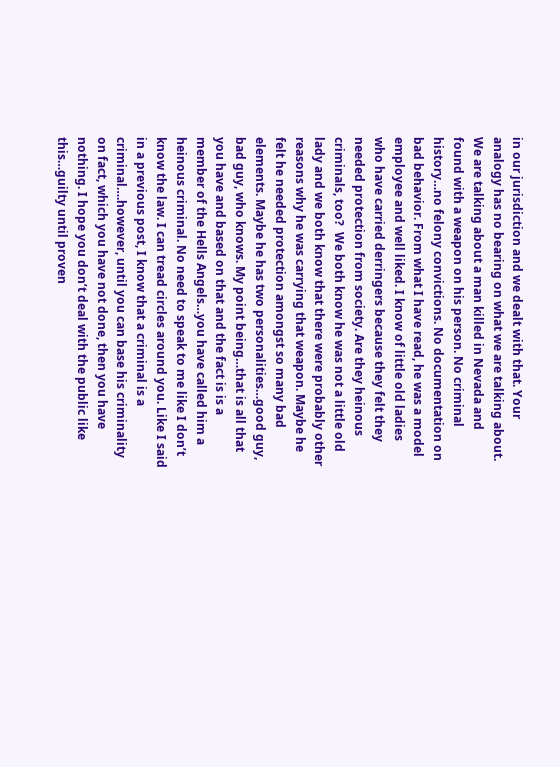in our jurisdiction and we dealt with that. Your analogy has no bearing on what we are talking about. We are talking about a man killed in Nevada and found with a weapon on his person. No criminal history…no felony convictions. No documentation on bad behavior. From what I have read, he was a model employee and well liked. I know of little old ladies who have carried derringers because they felt they needed protection from society. Are they heinous criminals, too?  We both know he was not a little old lady and we both know that there were probably other reasons why he was carrying that weapon. Maybe he felt he needed protection amongst so many bad elements. Maybe he has two personalities…good guy, bad guy, who knows. My point being…that is all that you have and based on that and the fact is is a member of the Hells Angels…you have called him a heinous criminal. No need to speak to me like I don’t know the law. I can tread circles around you. Like I said in a previous post, I know that a criminal is a criminal….however, until you can base his criminality on fact, which you have not done, then you have nothing. I hope you don’t deal with the public like this…guilty until proven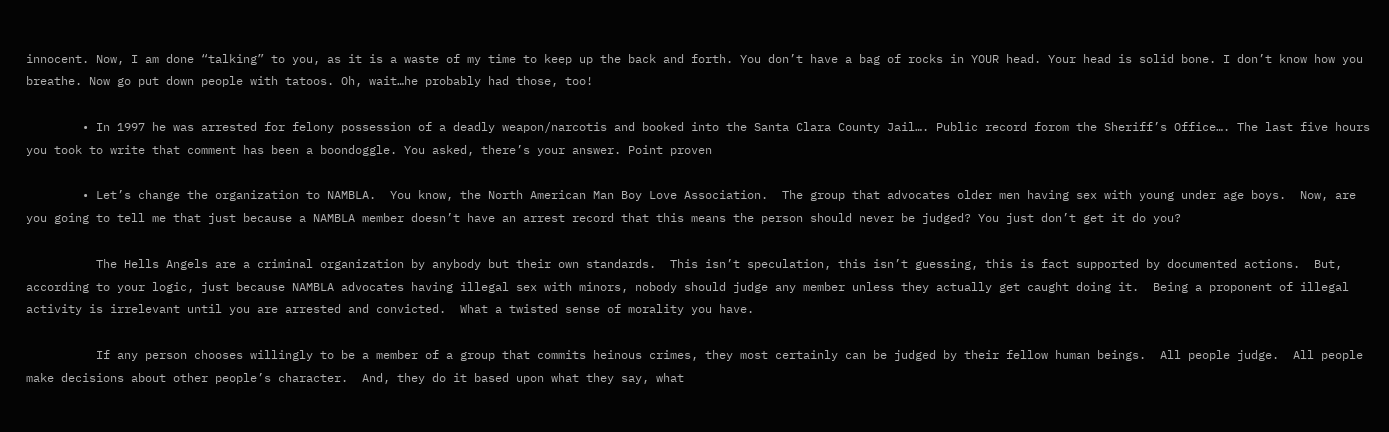innocent. Now, I am done “talking” to you, as it is a waste of my time to keep up the back and forth. You don’t have a bag of rocks in YOUR head. Your head is solid bone. I don’t know how you breathe. Now go put down people with tatoos. Oh, wait…he probably had those, too!

        • In 1997 he was arrested for felony possession of a deadly weapon/narcotis and booked into the Santa Clara County Jail…. Public record forom the Sheriff’s Office…. The last five hours you took to write that comment has been a boondoggle. You asked, there’s your answer. Point proven

        • Let’s change the organization to NAMBLA.  You know, the North American Man Boy Love Association.  The group that advocates older men having sex with young under age boys.  Now, are you going to tell me that just because a NAMBLA member doesn’t have an arrest record that this means the person should never be judged? You just don’t get it do you?

          The Hells Angels are a criminal organization by anybody but their own standards.  This isn’t speculation, this isn’t guessing, this is fact supported by documented actions.  But, according to your logic, just because NAMBLA advocates having illegal sex with minors, nobody should judge any member unless they actually get caught doing it.  Being a proponent of illegal activity is irrelevant until you are arrested and convicted.  What a twisted sense of morality you have.

          If any person chooses willingly to be a member of a group that commits heinous crimes, they most certainly can be judged by their fellow human beings.  All people judge.  All people make decisions about other people’s character.  And, they do it based upon what they say, what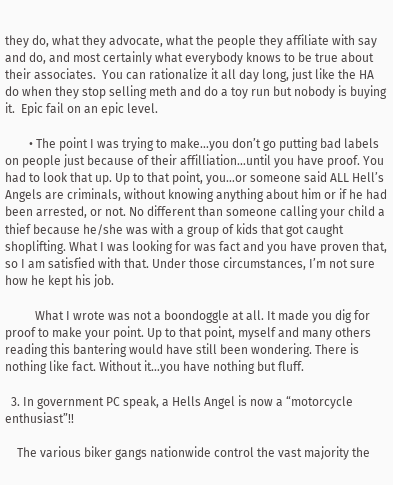they do, what they advocate, what the people they affiliate with say and do, and most certainly what everybody knows to be true about their associates.  You can rationalize it all day long, just like the HA do when they stop selling meth and do a toy run but nobody is buying it.  Epic fail on an epic level.

        • The point I was trying to make…you don’t go putting bad labels on people just because of their affilliation…until you have proof. You had to look that up. Up to that point, you…or someone said ALL Hell’s Angels are criminals, without knowing anything about him or if he had been arrested, or not. No different than someone calling your child a thief because he/she was with a group of kids that got caught shoplifting. What I was looking for was fact and you have proven that, so I am satisfied with that. Under those circumstances, I’m not sure how he kept his job.

          What I wrote was not a boondoggle at all. It made you dig for proof to make your point. Up to that point, myself and many others reading this bantering would have still been wondering. There is nothing like fact. Without it…you have nothing but fluff.

  3. In government PC speak, a Hells Angel is now a “motorcycle enthusiast”!!

    The various biker gangs nationwide control the vast majority the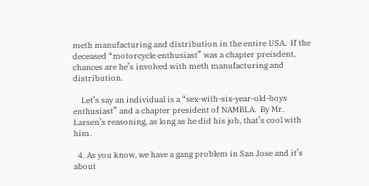meth manufacturing and distribution in the entire USA.  If the deceased “motorcycle enthusiast” was a chapter preisdent, chances are he’s involved with meth manufacturing and distribution.

    Let’s say an individual is a “sex-with-six-year-old-boys enthusiast” and a chapter president of NAMBLA.  By Mr. Larsen’s reasoning, as long as he did his job, that’s cool with him.

  4. As you know, we have a gang problem in San Jose and it’s about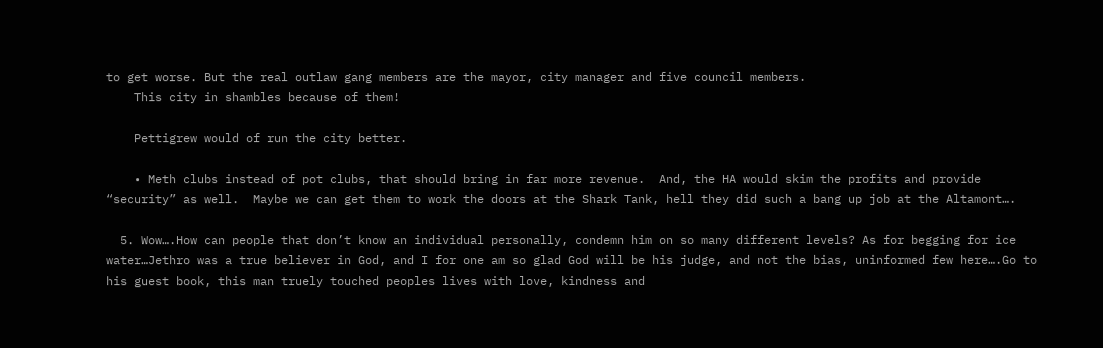to get worse. But the real outlaw gang members are the mayor, city manager and five council members.
    This city in shambles because of them!

    Pettigrew would of run the city better.

    • Meth clubs instead of pot clubs, that should bring in far more revenue.  And, the HA would skim the profits and provide “security” as well.  Maybe we can get them to work the doors at the Shark Tank, hell they did such a bang up job at the Altamont….

  5. Wow….How can people that don’t know an individual personally, condemn him on so many different levels? As for begging for ice water…Jethro was a true believer in God, and I for one am so glad God will be his judge, and not the bias, uninformed few here….Go to his guest book, this man truely touched peoples lives with love, kindness and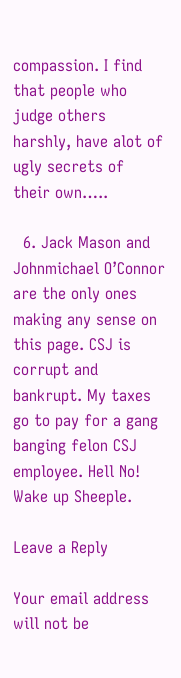compassion. I find that people who judge others harshly, have alot of ugly secrets of their own…..

  6. Jack Mason and Johnmichael O’Connor are the only ones making any sense on this page. CSJ is corrupt and bankrupt. My taxes go to pay for a gang banging felon CSJ employee. Hell No! Wake up Sheeple.

Leave a Reply

Your email address will not be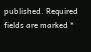published. Required fields are marked *